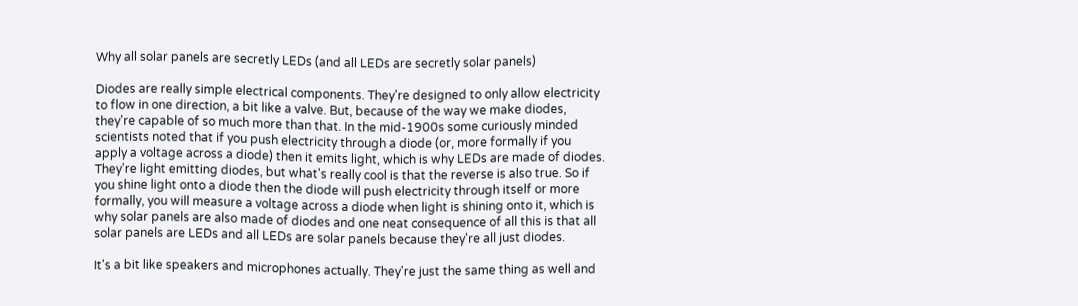Why all solar panels are secretly LEDs (and all LEDs are secretly solar panels)

Diodes are really simple electrical components. They're designed to only allow electricity to flow in one direction, a bit like a valve. But, because of the way we make diodes, they're capable of so much more than that. In the mid-1900s some curiously minded scientists noted that if you push electricity through a diode (or, more formally if you apply a voltage across a diode) then it emits light, which is why LEDs are made of diodes. They're light emitting diodes, but what's really cool is that the reverse is also true. So if you shine light onto a diode then the diode will push electricity through itself or more formally, you will measure a voltage across a diode when light is shining onto it, which is why solar panels are also made of diodes and one neat consequence of all this is that all solar panels are LEDs and all LEDs are solar panels because they're all just diodes.

It's a bit like speakers and microphones actually. They're just the same thing as well and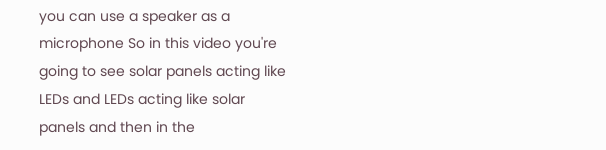you can use a speaker as a microphone So in this video you're going to see solar panels acting like LEDs and LEDs acting like solar panels and then in the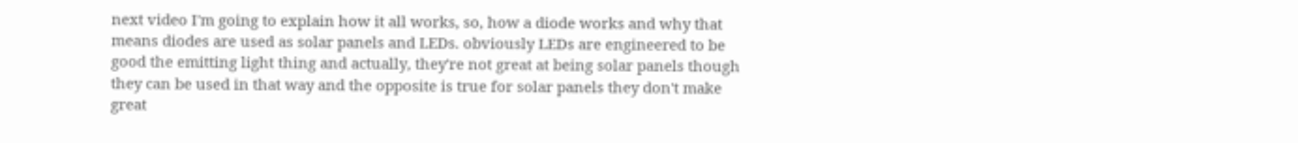next video I'm going to explain how it all works, so, how a diode works and why that means diodes are used as solar panels and LEDs. obviously LEDs are engineered to be good the emitting light thing and actually, they're not great at being solar panels though they can be used in that way and the opposite is true for solar panels they don't make great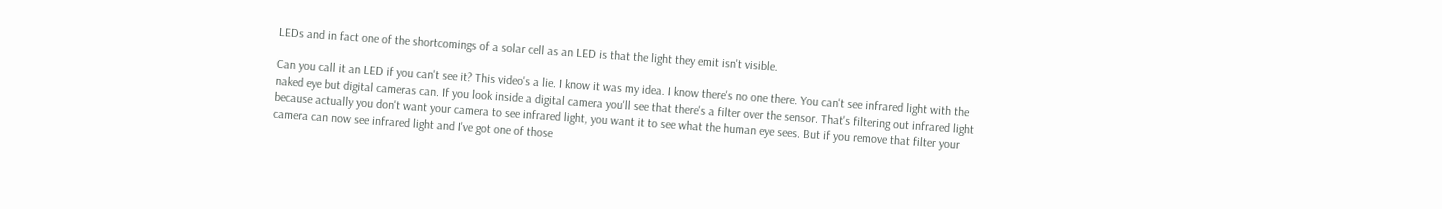LEDs and in fact one of the shortcomings of a solar cell as an LED is that the light they emit isn't visible.

Can you call it an LED if you can't see it? This video's a lie. I know it was my idea. I know there's no one there. You can't see infrared light with the naked eye but digital cameras can. If you look inside a digital camera you'll see that there's a filter over the sensor. That's filtering out infrared light because actually you don't want your camera to see infrared light, you want it to see what the human eye sees. But if you remove that filter your camera can now see infrared light and I've got one of those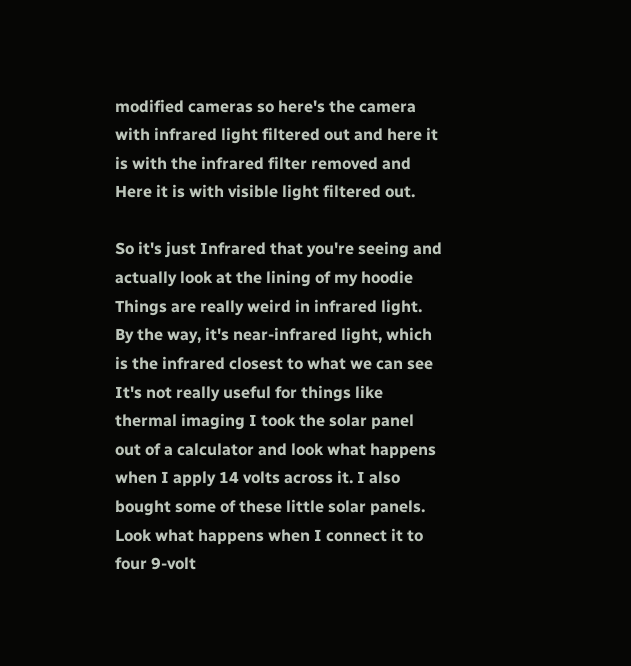modified cameras so here's the camera with infrared light filtered out and here it is with the infrared filter removed and Here it is with visible light filtered out.

So it's just Infrared that you're seeing and actually look at the lining of my hoodie Things are really weird in infrared light. By the way, it's near-infrared light, which is the infrared closest to what we can see It's not really useful for things like thermal imaging I took the solar panel out of a calculator and look what happens when I apply 14 volts across it. I also bought some of these little solar panels. Look what happens when I connect it to four 9-volt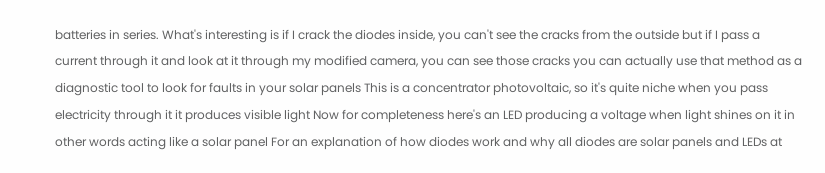batteries in series. What's interesting is if I crack the diodes inside, you can't see the cracks from the outside but if I pass a current through it and look at it through my modified camera, you can see those cracks you can actually use that method as a diagnostic tool to look for faults in your solar panels This is a concentrator photovoltaic, so it's quite niche when you pass electricity through it it produces visible light Now for completeness here's an LED producing a voltage when light shines on it in other words acting like a solar panel For an explanation of how diodes work and why all diodes are solar panels and LEDs at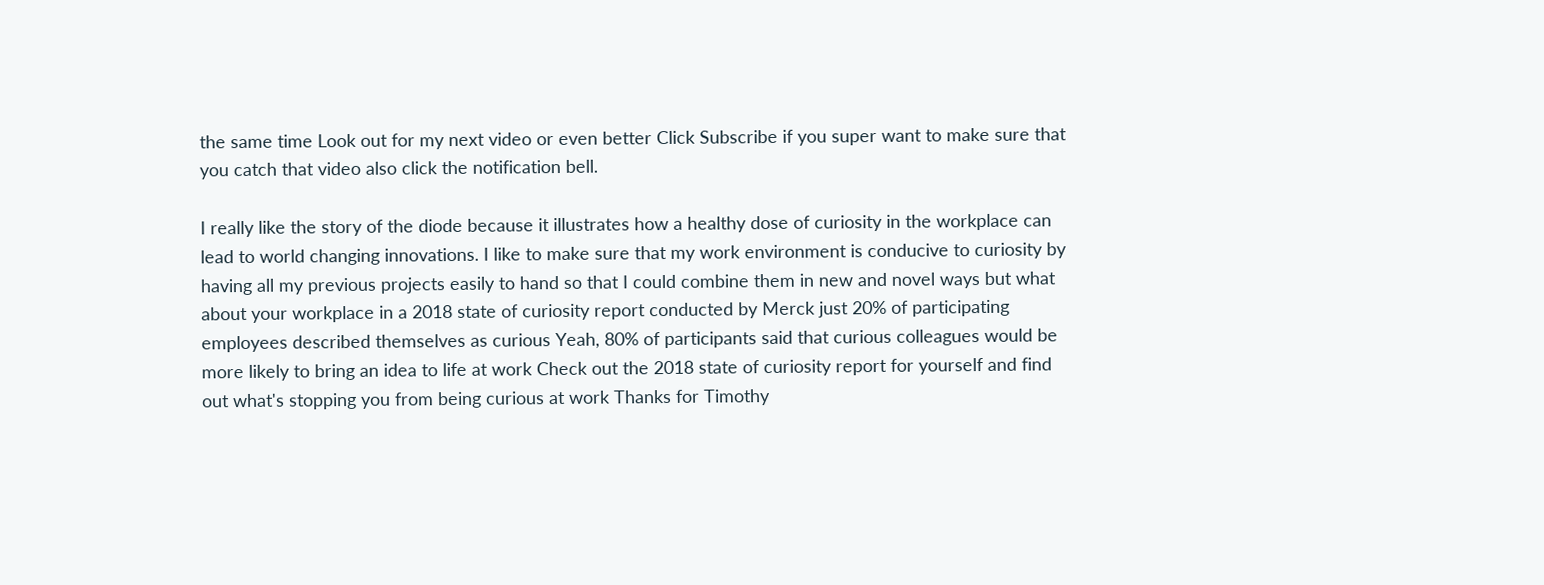the same time Look out for my next video or even better Click Subscribe if you super want to make sure that you catch that video also click the notification bell.

I really like the story of the diode because it illustrates how a healthy dose of curiosity in the workplace can lead to world changing innovations. I like to make sure that my work environment is conducive to curiosity by having all my previous projects easily to hand so that I could combine them in new and novel ways but what about your workplace in a 2018 state of curiosity report conducted by Merck just 20% of participating employees described themselves as curious Yeah, 80% of participants said that curious colleagues would be more likely to bring an idea to life at work Check out the 2018 state of curiosity report for yourself and find out what's stopping you from being curious at work Thanks for Timothy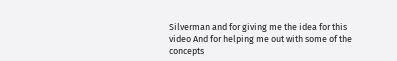Silverman and for giving me the idea for this video And for helping me out with some of the concepts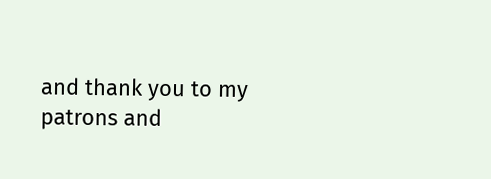and thank you to my patrons and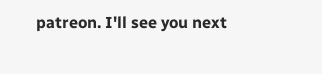patreon. I'll see you next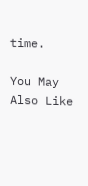time.

You May Also Like